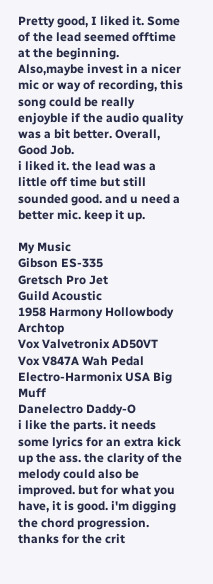Pretty good, I liked it. Some of the lead seemed offtime at the beginning. Also,maybe invest in a nicer mic or way of recording, this song could be really enjoyble if the audio quality was a bit better. Overall, Good Job.
i liked it. the lead was a little off time but still sounded good. and u need a better mic. keep it up.

My Music
Gibson ES-335
Gretsch Pro Jet
Guild Acoustic
1958 Harmony Hollowbody Archtop
Vox Valvetronix AD50VT
Vox V847A Wah Pedal
Electro-Harmonix USA Big Muff
Danelectro Daddy-O
i like the parts. it needs some lyrics for an extra kick up the ass. the clarity of the melody could also be improved. but for what you have, it is good. i'm digging the chord progression.
thanks for the crit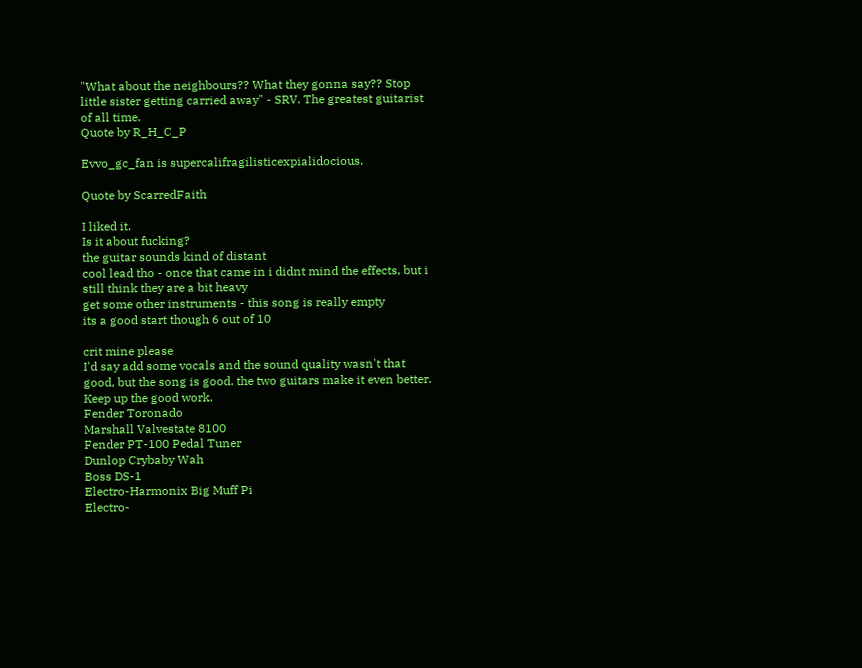"What about the neighbours?? What they gonna say?? Stop little sister getting carried away" - SRV. The greatest guitarist of all time.
Quote by R_H_C_P

Evvo_gc_fan is supercalifragilisticexpialidocious.

Quote by ScarredFaith

I liked it.
Is it about fucking?
the guitar sounds kind of distant
cool lead tho - once that came in i didnt mind the effects, but i still think they are a bit heavy
get some other instruments - this song is really empty
its a good start though 6 out of 10

crit mine please
I'd say add some vocals and the sound quality wasn't that good, but the song is good. the two guitars make it even better. Keep up the good work.
Fender Toronado
Marshall Valvestate 8100
Fender PT-100 Pedal Tuner
Dunlop Crybaby Wah
Boss DS-1
Electro-Harmonix Big Muff Pi
Electro-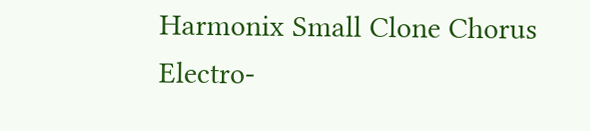Harmonix Small Clone Chorus
Electro-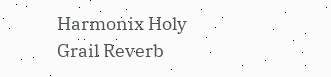Harmonix Holy Grail Reverb